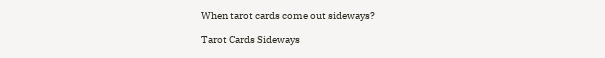When tarot cards come out sideways?

Tarot Cards Sideways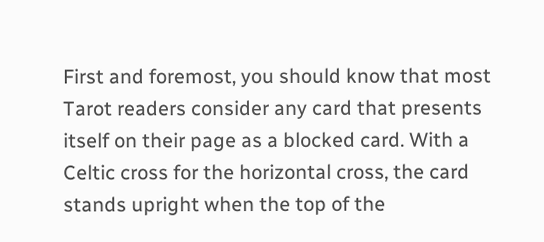First and foremost, you should know that most Tarot readers consider any card that presents itself on their page as a blocked card. With a Celtic cross for the horizontal cross, the card stands upright when the top of the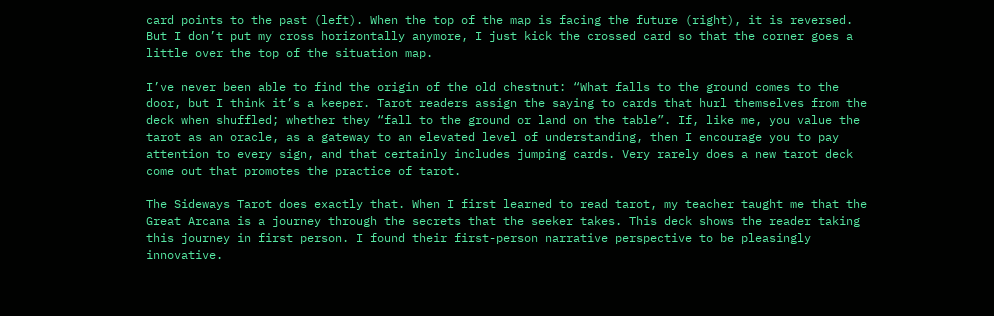card points to the past (left). When the top of the map is facing the future (right), it is reversed. But I don’t put my cross horizontally anymore, I just kick the crossed card so that the corner goes a little over the top of the situation map.

I’ve never been able to find the origin of the old chestnut: “What falls to the ground comes to the door, but I think it’s a keeper. Tarot readers assign the saying to cards that hurl themselves from the deck when shuffled; whether they “fall to the ground or land on the table”. If, like me, you value the tarot as an oracle, as a gateway to an elevated level of understanding, then I encourage you to pay attention to every sign, and that certainly includes jumping cards. Very rarely does a new tarot deck come out that promotes the practice of tarot.

The Sideways Tarot does exactly that. When I first learned to read tarot, my teacher taught me that the Great Arcana is a journey through the secrets that the seeker takes. This deck shows the reader taking this journey in first person. I found their first-person narrative perspective to be pleasingly innovative.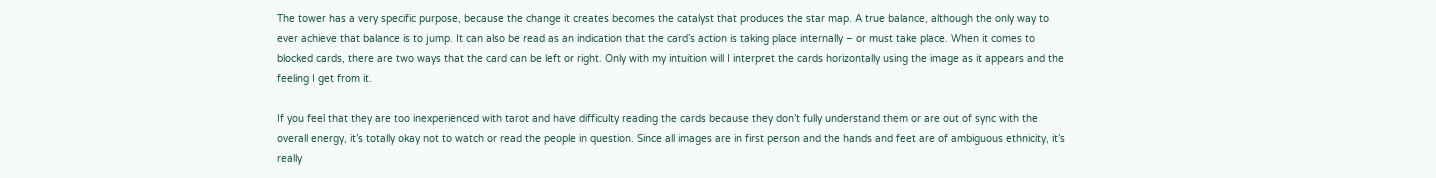The tower has a very specific purpose, because the change it creates becomes the catalyst that produces the star map. A true balance, although the only way to ever achieve that balance is to jump. It can also be read as an indication that the card’s action is taking place internally – or must take place. When it comes to blocked cards, there are two ways that the card can be left or right. Only with my intuition will I interpret the cards horizontally using the image as it appears and the feeling I get from it.

If you feel that they are too inexperienced with tarot and have difficulty reading the cards because they don’t fully understand them or are out of sync with the overall energy, it’s totally okay not to watch or read the people in question. Since all images are in first person and the hands and feet are of ambiguous ethnicity, it’s really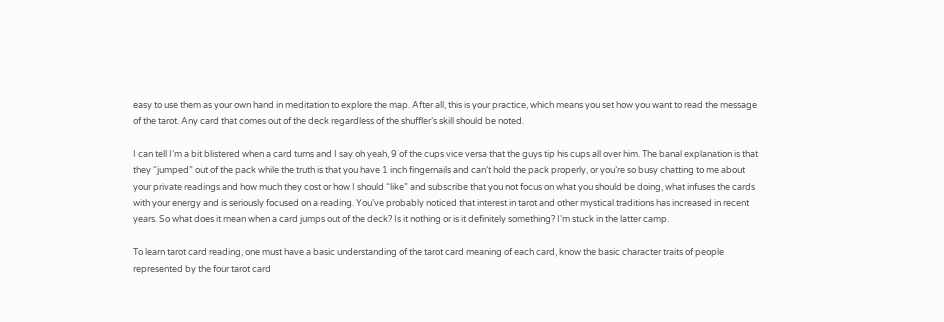easy to use them as your own hand in meditation to explore the map. After all, this is your practice, which means you set how you want to read the message of the tarot. Any card that comes out of the deck regardless of the shuffler’s skill should be noted.

I can tell I’m a bit blistered when a card turns and I say oh yeah, 9 of the cups vice versa that the guys tip his cups all over him. The banal explanation is that they “jumped” out of the pack while the truth is that you have 1 inch fingernails and can’t hold the pack properly, or you’re so busy chatting to me about your private readings and how much they cost or how I should “like” and subscribe that you not focus on what you should be doing, what infuses the cards with your energy and is seriously focused on a reading. You’ve probably noticed that interest in tarot and other mystical traditions has increased in recent years. So what does it mean when a card jumps out of the deck? Is it nothing or is it definitely something? I’m stuck in the latter camp.

To learn tarot card reading, one must have a basic understanding of the tarot card meaning of each card, know the basic character traits of people represented by the four tarot card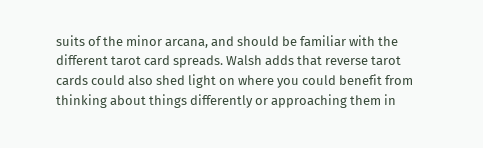suits of the minor arcana, and should be familiar with the different tarot card spreads. Walsh adds that reverse tarot cards could also shed light on where you could benefit from thinking about things differently or approaching them in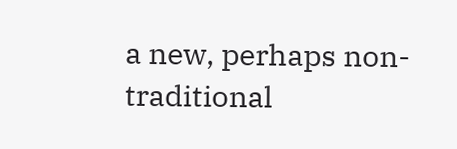a new, perhaps non-traditional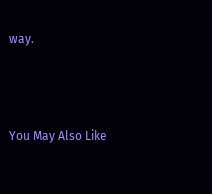way.



You May Also Like